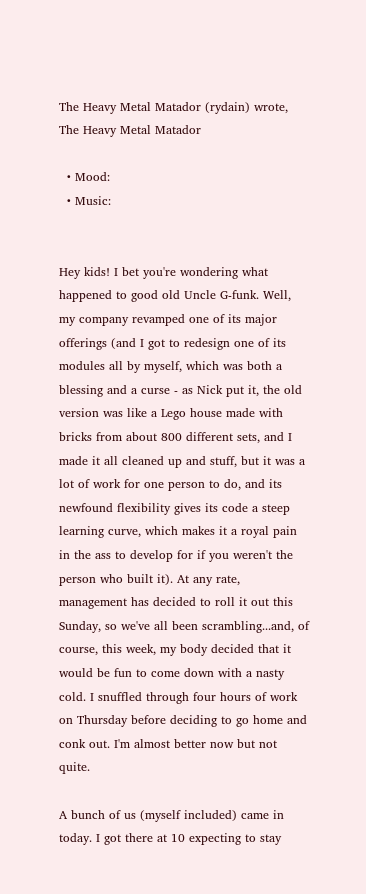The Heavy Metal Matador (rydain) wrote,
The Heavy Metal Matador

  • Mood:
  • Music:


Hey kids! I bet you're wondering what happened to good old Uncle G-funk. Well, my company revamped one of its major offerings (and I got to redesign one of its modules all by myself, which was both a blessing and a curse - as Nick put it, the old version was like a Lego house made with bricks from about 800 different sets, and I made it all cleaned up and stuff, but it was a lot of work for one person to do, and its newfound flexibility gives its code a steep learning curve, which makes it a royal pain in the ass to develop for if you weren't the person who built it). At any rate, management has decided to roll it out this Sunday, so we've all been scrambling...and, of course, this week, my body decided that it would be fun to come down with a nasty cold. I snuffled through four hours of work on Thursday before deciding to go home and conk out. I'm almost better now but not quite.

A bunch of us (myself included) came in today. I got there at 10 expecting to stay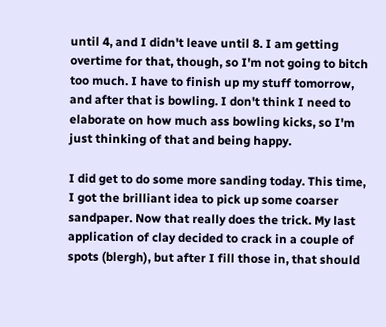until 4, and I didn't leave until 8. I am getting overtime for that, though, so I'm not going to bitch too much. I have to finish up my stuff tomorrow, and after that is bowling. I don't think I need to elaborate on how much ass bowling kicks, so I'm just thinking of that and being happy.

I did get to do some more sanding today. This time, I got the brilliant idea to pick up some coarser sandpaper. Now that really does the trick. My last application of clay decided to crack in a couple of spots (blergh), but after I fill those in, that should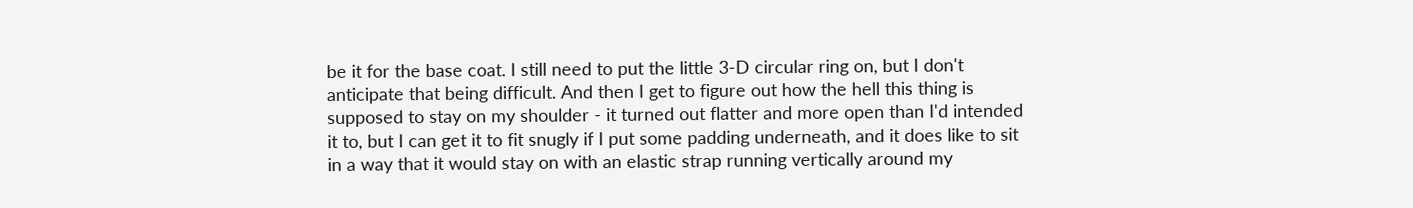be it for the base coat. I still need to put the little 3-D circular ring on, but I don't anticipate that being difficult. And then I get to figure out how the hell this thing is supposed to stay on my shoulder - it turned out flatter and more open than I'd intended it to, but I can get it to fit snugly if I put some padding underneath, and it does like to sit in a way that it would stay on with an elastic strap running vertically around my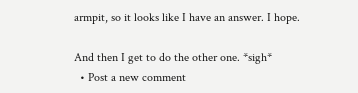armpit, so it looks like I have an answer. I hope.

And then I get to do the other one. *sigh*
  • Post a new comment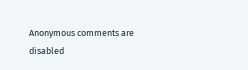Anonymous comments are disabled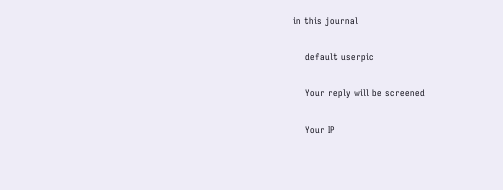in this journal

    default userpic

    Your reply will be screened

    Your IP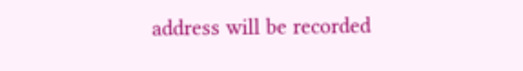address will be recorded